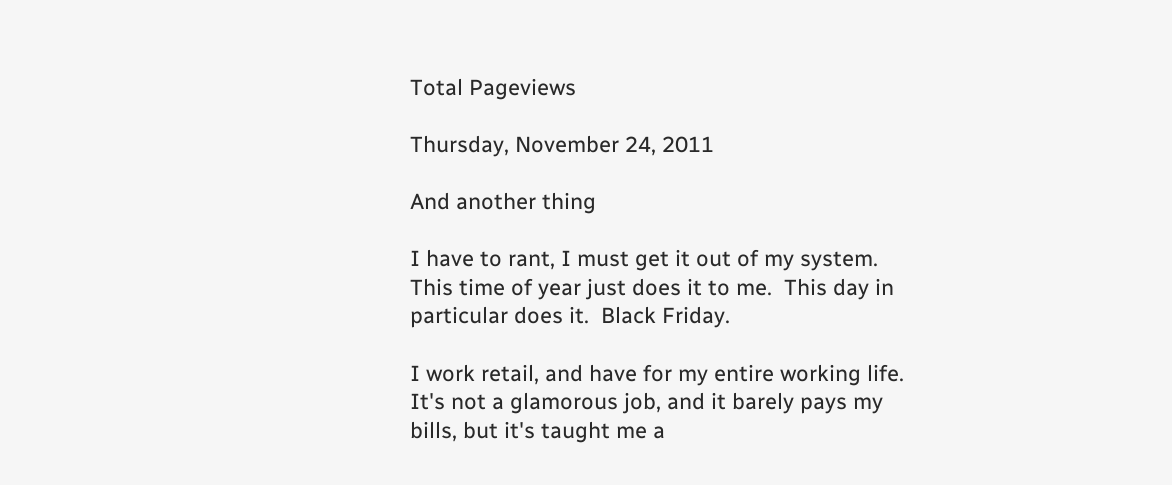Total Pageviews

Thursday, November 24, 2011

And another thing

I have to rant, I must get it out of my system.  This time of year just does it to me.  This day in particular does it.  Black Friday.

I work retail, and have for my entire working life.  It's not a glamorous job, and it barely pays my bills, but it's taught me a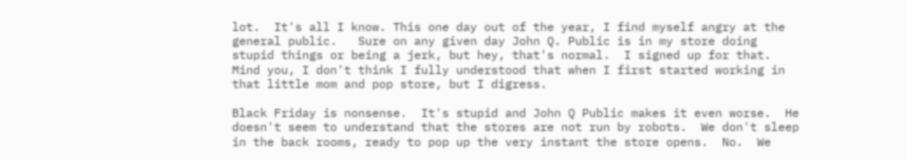lot.  It's all I know. This one day out of the year, I find myself angry at the general public.   Sure on any given day John Q. Public is in my store doing stupid things or being a jerk, but hey, that's normal.  I signed up for that.  Mind you, I don't think I fully understood that when I first started working in that little mom and pop store, but I digress.

Black Friday is nonsense.  It's stupid and John Q Public makes it even worse.  He doesn't seem to understand that the stores are not run by robots.  We don't sleep in the back rooms, ready to pop up the very instant the store opens.  No.  We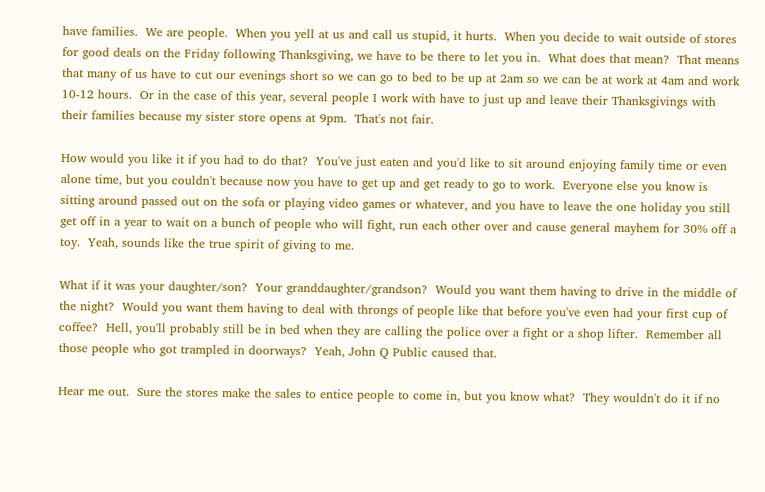have families.  We are people.  When you yell at us and call us stupid, it hurts.  When you decide to wait outside of stores for good deals on the Friday following Thanksgiving, we have to be there to let you in.  What does that mean?  That means that many of us have to cut our evenings short so we can go to bed to be up at 2am so we can be at work at 4am and work 10-12 hours.  Or in the case of this year, several people I work with have to just up and leave their Thanksgivings with their families because my sister store opens at 9pm.  That's not fair.

How would you like it if you had to do that?  You've just eaten and you'd like to sit around enjoying family time or even alone time, but you couldn't because now you have to get up and get ready to go to work.  Everyone else you know is sitting around passed out on the sofa or playing video games or whatever, and you have to leave the one holiday you still get off in a year to wait on a bunch of people who will fight, run each other over and cause general mayhem for 30% off a toy.  Yeah, sounds like the true spirit of giving to me.

What if it was your daughter/son?  Your granddaughter/grandson?  Would you want them having to drive in the middle of the night?  Would you want them having to deal with throngs of people like that before you've even had your first cup of coffee?  Hell, you'll probably still be in bed when they are calling the police over a fight or a shop lifter.  Remember all those people who got trampled in doorways?  Yeah, John Q Public caused that.

Hear me out.  Sure the stores make the sales to entice people to come in, but you know what?  They wouldn't do it if no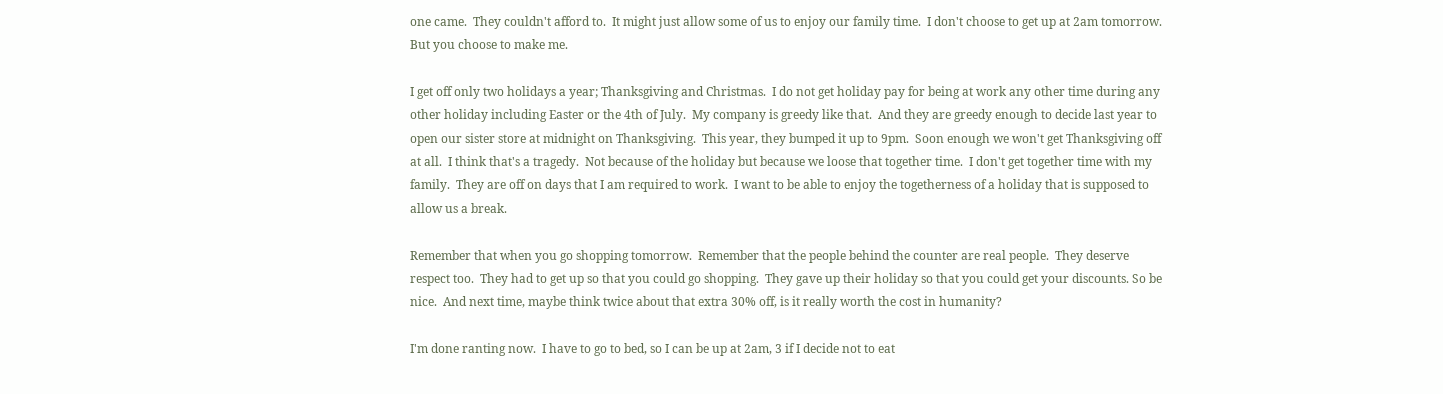one came.  They couldn't afford to.  It might just allow some of us to enjoy our family time.  I don't choose to get up at 2am tomorrow.  But you choose to make me.

I get off only two holidays a year; Thanksgiving and Christmas.  I do not get holiday pay for being at work any other time during any other holiday including Easter or the 4th of July.  My company is greedy like that.  And they are greedy enough to decide last year to open our sister store at midnight on Thanksgiving.  This year, they bumped it up to 9pm.  Soon enough we won't get Thanksgiving off at all.  I think that's a tragedy.  Not because of the holiday but because we loose that together time.  I don't get together time with my family.  They are off on days that I am required to work.  I want to be able to enjoy the togetherness of a holiday that is supposed to allow us a break.

Remember that when you go shopping tomorrow.  Remember that the people behind the counter are real people.  They deserve respect too.  They had to get up so that you could go shopping.  They gave up their holiday so that you could get your discounts. So be nice.  And next time, maybe think twice about that extra 30% off, is it really worth the cost in humanity?

I'm done ranting now.  I have to go to bed, so I can be up at 2am, 3 if I decide not to eat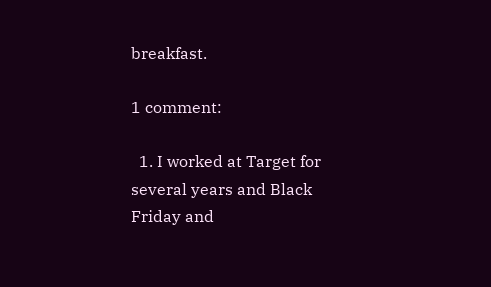breakfast.

1 comment:

  1. I worked at Target for several years and Black Friday and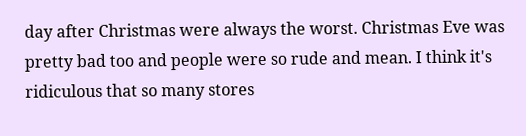day after Christmas were always the worst. Christmas Eve was pretty bad too and people were so rude and mean. I think it's ridiculous that so many stores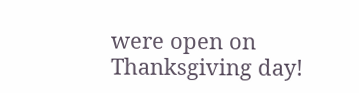were open on Thanksgiving day!